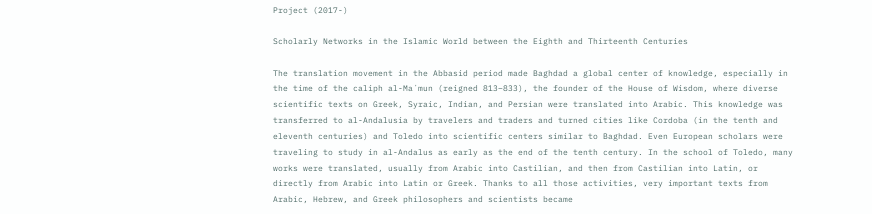Project (2017-)

Scholarly Networks in the Islamic World between the Eighth and Thirteenth Centuries

The translation movement in the Abbasid period made Baghdad a global center of knowledge, especially in the time of the caliph al-Ma´mun (reigned 813–833), the founder of the House of Wisdom, where diverse scientific texts on Greek, Syraic, Indian, and Persian were translated into Arabic. This knowledge was transferred to al-Andalusia by travelers and traders and turned cities like Cordoba (in the tenth and eleventh centuries) and Toledo into scientific centers similar to Baghdad. Even European scholars were traveling to study in al-Andalus as early as the end of the tenth century. In the school of Toledo, many works were translated, usually from Arabic into Castilian, and then from Castilian into Latin, or directly from Arabic into Latin or Greek. Thanks to all those activities, very important texts from Arabic, Hebrew, and Greek philosophers and scientists became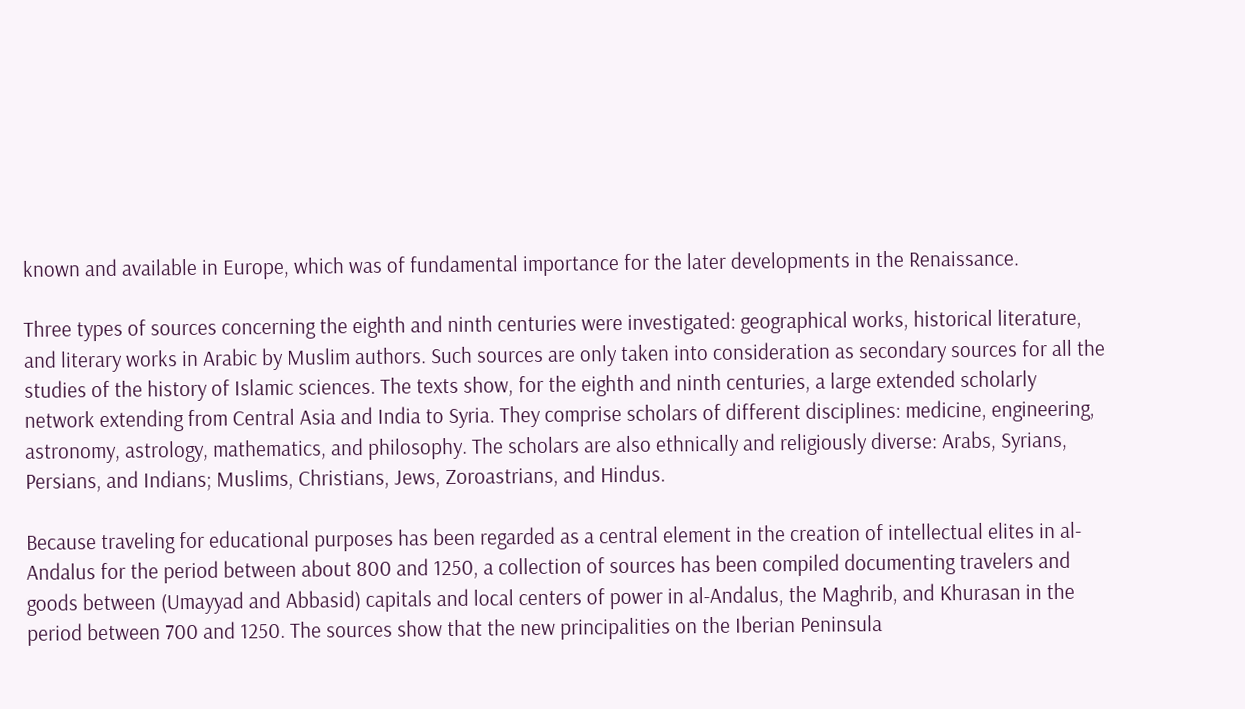known and available in Europe, which was of fundamental importance for the later developments in the Renaissance.

Three types of sources concerning the eighth and ninth centuries were investigated: geographical works, historical literature, and literary works in Arabic by Muslim authors. Such sources are only taken into consideration as secondary sources for all the studies of the history of Islamic sciences. The texts show, for the eighth and ninth centuries, a large extended scholarly network extending from Central Asia and India to Syria. They comprise scholars of different disciplines: medicine, engineering, astronomy, astrology, mathematics, and philosophy. The scholars are also ethnically and religiously diverse: Arabs, Syrians, Persians, and Indians; Muslims, Christians, Jews, Zoroastrians, and Hindus.

Because traveling for educational purposes has been regarded as a central element in the creation of intellectual elites in al-Andalus for the period between about 800 and 1250, a collection of sources has been compiled documenting travelers and goods between (Umayyad and Abbasid) capitals and local centers of power in al-Andalus, the Maghrib, and Khurasan in the period between 700 and 1250. The sources show that the new principalities on the Iberian Peninsula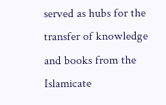served as hubs for the transfer of knowledge and books from the Islamicate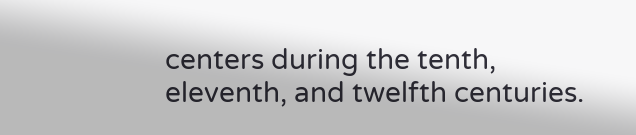centers during the tenth, eleventh, and twelfth centuries.